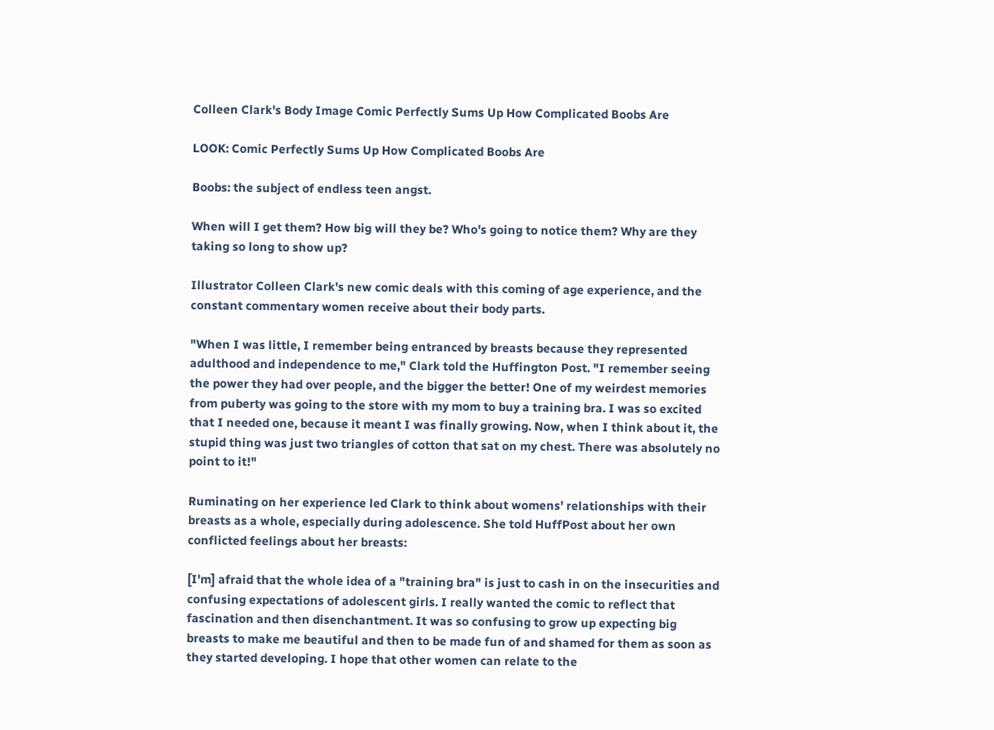Colleen Clark's Body Image Comic Perfectly Sums Up How Complicated Boobs Are

LOOK: Comic Perfectly Sums Up How Complicated Boobs Are

Boobs: the subject of endless teen angst.

When will I get them? How big will they be? Who's going to notice them? Why are they taking so long to show up?

Illustrator Colleen Clark's new comic deals with this coming of age experience, and the constant commentary women receive about their body parts.

"When I was little, I remember being entranced by breasts because they represented adulthood and independence to me," Clark told the Huffington Post. "I remember seeing the power they had over people, and the bigger the better! One of my weirdest memories from puberty was going to the store with my mom to buy a training bra. I was so excited that I needed one, because it meant I was finally growing. Now, when I think about it, the stupid thing was just two triangles of cotton that sat on my chest. There was absolutely no point to it!"

Ruminating on her experience led Clark to think about womens' relationships with their breasts as a whole, especially during adolescence. She told HuffPost about her own conflicted feelings about her breasts:

[I'm] afraid that the whole idea of a "training bra" is just to cash in on the insecurities and confusing expectations of adolescent girls. I really wanted the comic to reflect that fascination and then disenchantment. It was so confusing to grow up expecting big breasts to make me beautiful and then to be made fun of and shamed for them as soon as they started developing. I hope that other women can relate to the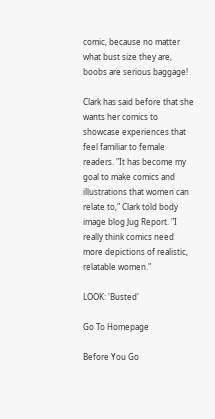comic, because no matter what bust size they are, boobs are serious baggage!

Clark has said before that she wants her comics to showcase experiences that feel familiar to female readers. "It has become my goal to make comics and illustrations that women can relate to," Clark told body image blog Jug Report. "I really think comics need more depictions of realistic, relatable women."

LOOK: 'Busted'

Go To Homepage

Before You Go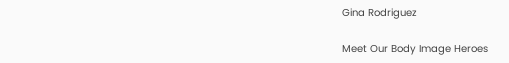Gina Rodriguez

Meet Our Body Image Heroes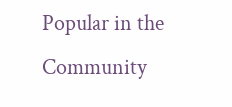Popular in the Community